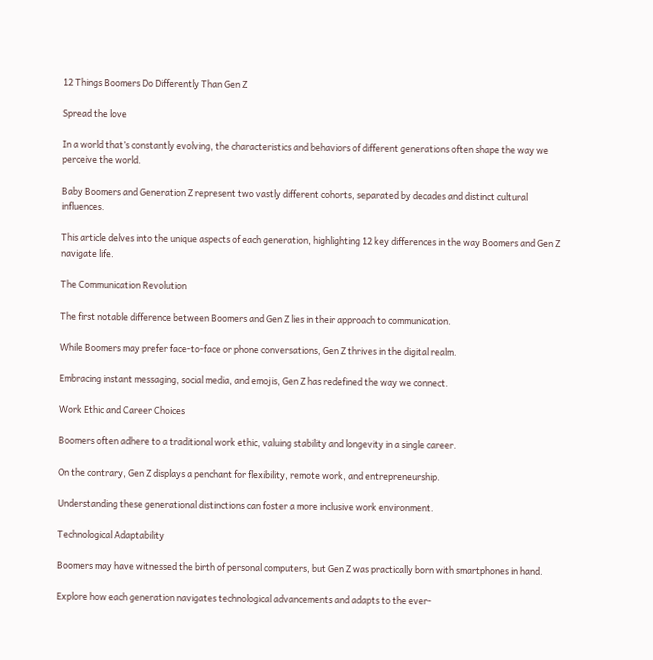12 Things Boomers Do Differently Than Gen Z

Spread the love

In a world that’s constantly evolving, the characteristics and behaviors of different generations often shape the way we perceive the world.

Baby Boomers and Generation Z represent two vastly different cohorts, separated by decades and distinct cultural influences.

This article delves into the unique aspects of each generation, highlighting 12 key differences in the way Boomers and Gen Z navigate life.

The Communication Revolution

The first notable difference between Boomers and Gen Z lies in their approach to communication.

While Boomers may prefer face-to-face or phone conversations, Gen Z thrives in the digital realm.

Embracing instant messaging, social media, and emojis, Gen Z has redefined the way we connect.

Work Ethic and Career Choices

Boomers often adhere to a traditional work ethic, valuing stability and longevity in a single career.

On the contrary, Gen Z displays a penchant for flexibility, remote work, and entrepreneurship.

Understanding these generational distinctions can foster a more inclusive work environment.

Technological Adaptability

Boomers may have witnessed the birth of personal computers, but Gen Z was practically born with smartphones in hand.

Explore how each generation navigates technological advancements and adapts to the ever-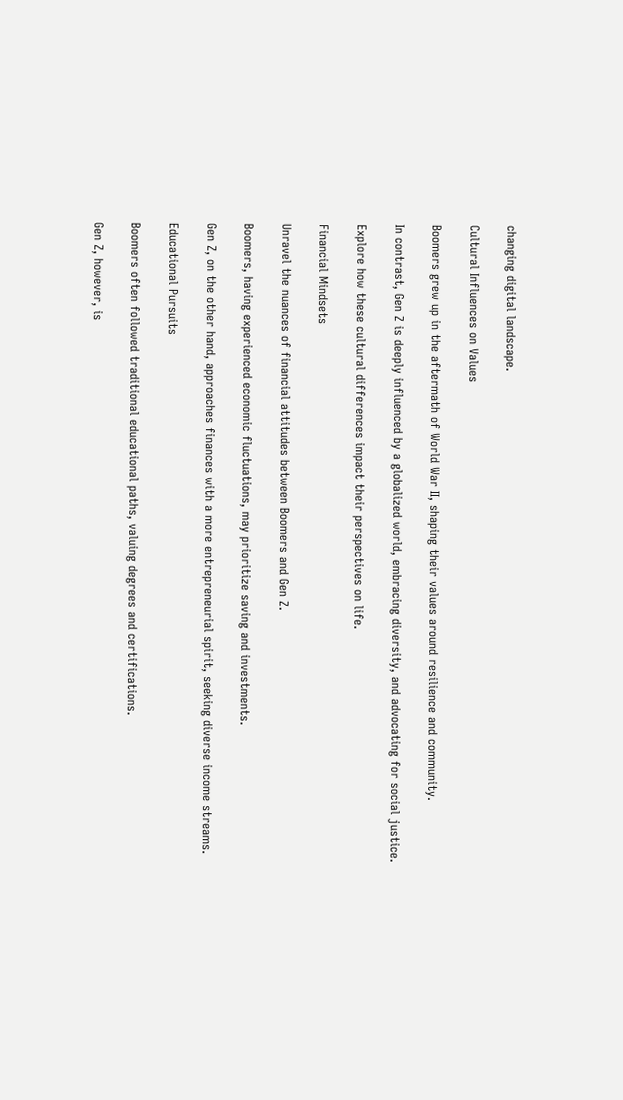changing digital landscape.

Cultural Influences on Values

Boomers grew up in the aftermath of World War II, shaping their values around resilience and community.

In contrast, Gen Z is deeply influenced by a globalized world, embracing diversity, and advocating for social justice.

Explore how these cultural differences impact their perspectives on life.

Financial Mindsets

Unravel the nuances of financial attitudes between Boomers and Gen Z.

Boomers, having experienced economic fluctuations, may prioritize saving and investments.

Gen Z, on the other hand, approaches finances with a more entrepreneurial spirit, seeking diverse income streams.

Educational Pursuits

Boomers often followed traditional educational paths, valuing degrees and certifications.

Gen Z, however, is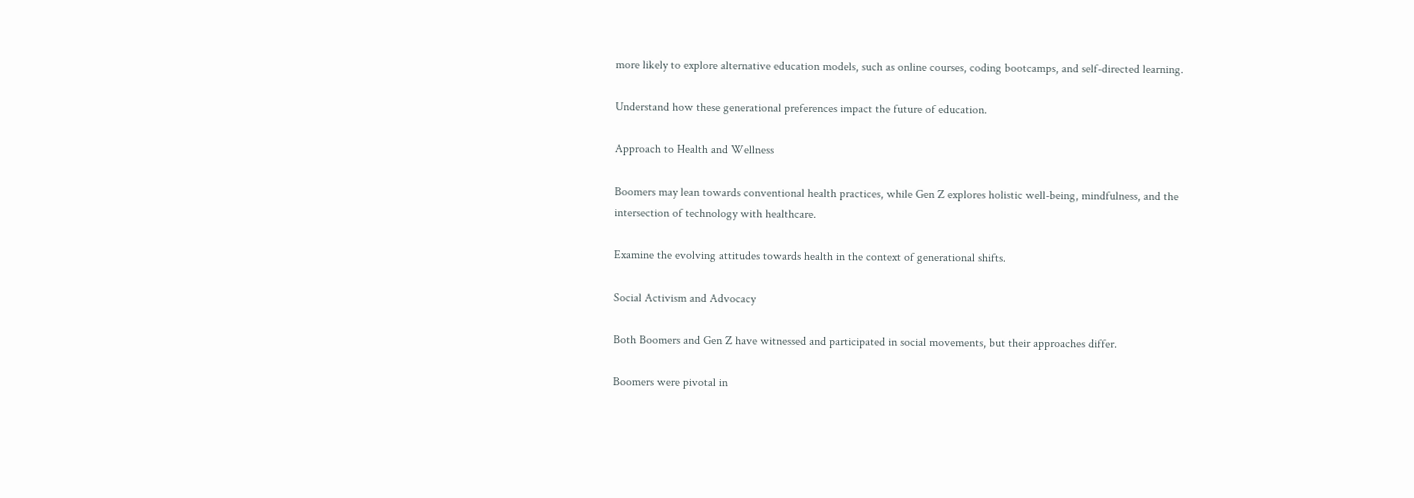more likely to explore alternative education models, such as online courses, coding bootcamps, and self-directed learning.

Understand how these generational preferences impact the future of education.

Approach to Health and Wellness

Boomers may lean towards conventional health practices, while Gen Z explores holistic well-being, mindfulness, and the intersection of technology with healthcare.

Examine the evolving attitudes towards health in the context of generational shifts.

Social Activism and Advocacy

Both Boomers and Gen Z have witnessed and participated in social movements, but their approaches differ.

Boomers were pivotal in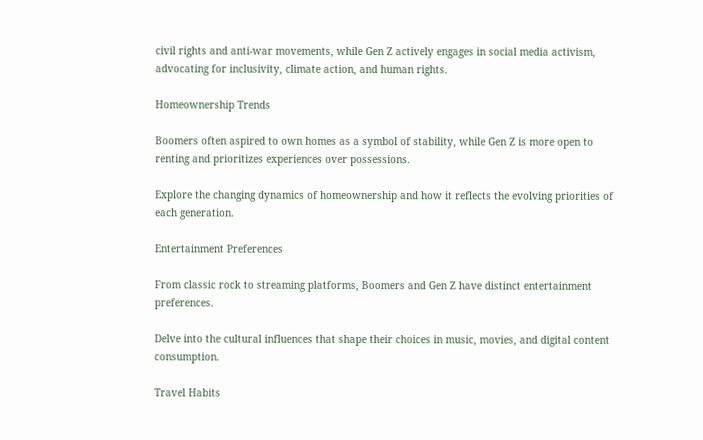civil rights and anti-war movements, while Gen Z actively engages in social media activism, advocating for inclusivity, climate action, and human rights.

Homeownership Trends

Boomers often aspired to own homes as a symbol of stability, while Gen Z is more open to renting and prioritizes experiences over possessions.

Explore the changing dynamics of homeownership and how it reflects the evolving priorities of each generation.

Entertainment Preferences

From classic rock to streaming platforms, Boomers and Gen Z have distinct entertainment preferences.

Delve into the cultural influences that shape their choices in music, movies, and digital content consumption.

Travel Habits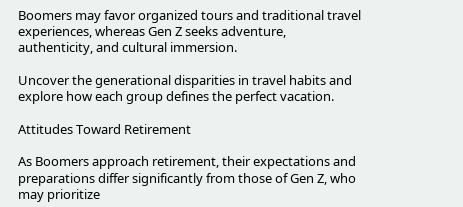Boomers may favor organized tours and traditional travel experiences, whereas Gen Z seeks adventure, authenticity, and cultural immersion.

Uncover the generational disparities in travel habits and explore how each group defines the perfect vacation.

Attitudes Toward Retirement

As Boomers approach retirement, their expectations and preparations differ significantly from those of Gen Z, who may prioritize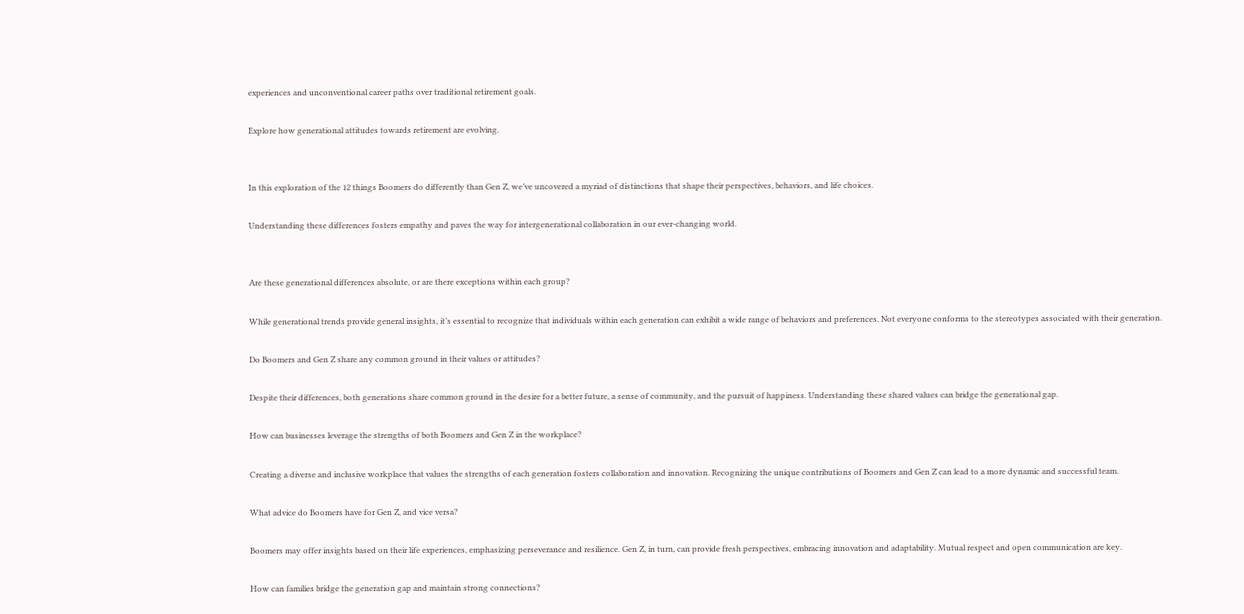experiences and unconventional career paths over traditional retirement goals.

Explore how generational attitudes towards retirement are evolving.


In this exploration of the 12 things Boomers do differently than Gen Z, we’ve uncovered a myriad of distinctions that shape their perspectives, behaviors, and life choices.

Understanding these differences fosters empathy and paves the way for intergenerational collaboration in our ever-changing world.


Are these generational differences absolute, or are there exceptions within each group?

While generational trends provide general insights, it’s essential to recognize that individuals within each generation can exhibit a wide range of behaviors and preferences. Not everyone conforms to the stereotypes associated with their generation.

Do Boomers and Gen Z share any common ground in their values or attitudes?

Despite their differences, both generations share common ground in the desire for a better future, a sense of community, and the pursuit of happiness. Understanding these shared values can bridge the generational gap.

How can businesses leverage the strengths of both Boomers and Gen Z in the workplace?

Creating a diverse and inclusive workplace that values the strengths of each generation fosters collaboration and innovation. Recognizing the unique contributions of Boomers and Gen Z can lead to a more dynamic and successful team.

What advice do Boomers have for Gen Z, and vice versa?

Boomers may offer insights based on their life experiences, emphasizing perseverance and resilience. Gen Z, in turn, can provide fresh perspectives, embracing innovation and adaptability. Mutual respect and open communication are key.

How can families bridge the generation gap and maintain strong connections?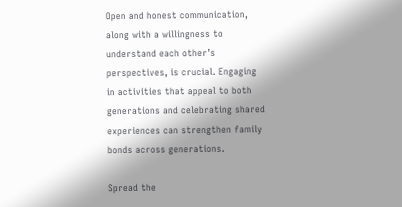Open and honest communication, along with a willingness to understand each other’s perspectives, is crucial. Engaging in activities that appeal to both generations and celebrating shared experiences can strengthen family bonds across generations.

Spread the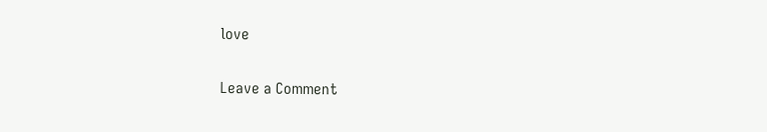love

Leave a Comment